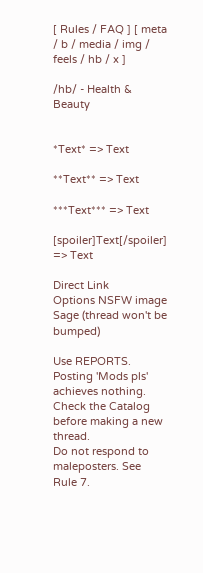[ Rules / FAQ ] [ meta / b / media / img / feels / hb / x ]

/hb/ - Health & Beauty


*Text* => Text

**Text** => Text

***Text*** => Text

[spoiler]Text[/spoiler] => Text

Direct Link
Options NSFW image
Sage (thread won't be bumped)

Use REPORTS. Posting 'Mods pls' achieves nothing.
Check the Catalog before making a new thread.
Do not respond to maleposters. See Rule 7.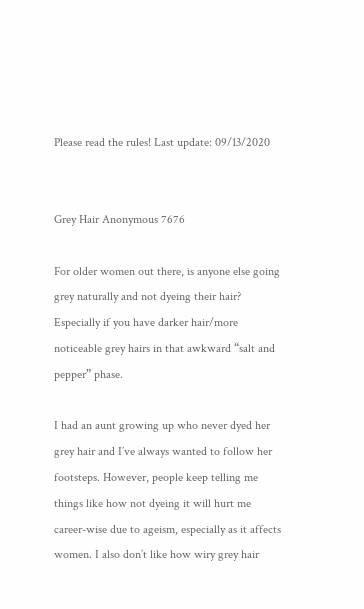Please read the rules! Last update: 09/13/2020


Grey Hair Anonymous 7676

For older women out there, is anyone else going grey naturally and not dyeing their hair? Especially if you have darker hair/more noticeable grey hairs in that awkward “salt and pepper” phase.

I had an aunt growing up who never dyed her grey hair and I’ve always wanted to follow her footsteps. However, people keep telling me things like how not dyeing it will hurt me career-wise due to ageism, especially as it affects women. I also don’t like how wiry grey hair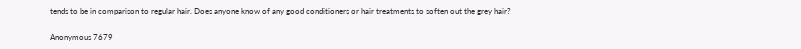tends to be in comparison to regular hair. Does anyone know of any good conditioners or hair treatments to soften out the grey hair?

Anonymous 7679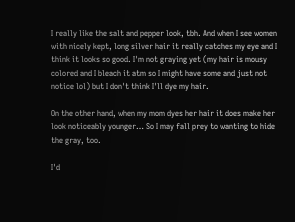I really like the salt and pepper look, tbh. And when I see women with nicely kept, long silver hair it really catches my eye and I think it looks so good. I'm not graying yet (my hair is mousy colored and I bleach it atm so I might have some and just not notice lol) but I don't think I'll dye my hair.

On the other hand, when my mom dyes her hair it does make her look noticeably younger… So I may fall prey to wanting to hide the gray, too.

I'd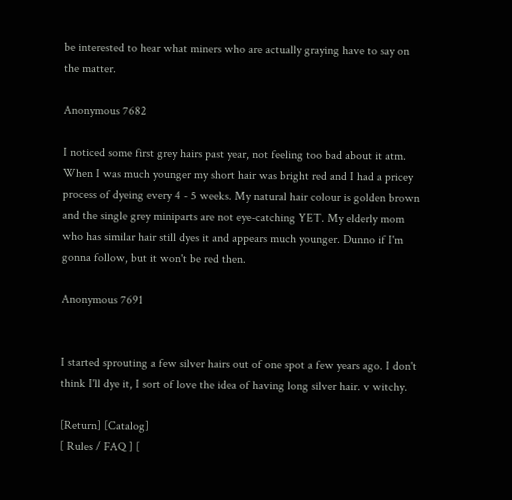be interested to hear what miners who are actually graying have to say on the matter.

Anonymous 7682

I noticed some first grey hairs past year, not feeling too bad about it atm. When I was much younger my short hair was bright red and I had a pricey process of dyeing every 4 - 5 weeks. My natural hair colour is golden brown and the single grey miniparts are not eye-catching YET. My elderly mom who has similar hair still dyes it and appears much younger. Dunno if I'm gonna follow, but it won't be red then.

Anonymous 7691


I started sprouting a few silver hairs out of one spot a few years ago. I don't think I'll dye it, I sort of love the idea of having long silver hair. v witchy.

[Return] [Catalog]
[ Rules / FAQ ] [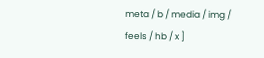meta / b / media / img / feels / hb / x ]